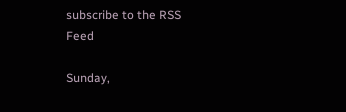subscribe to the RSS Feed

Sunday,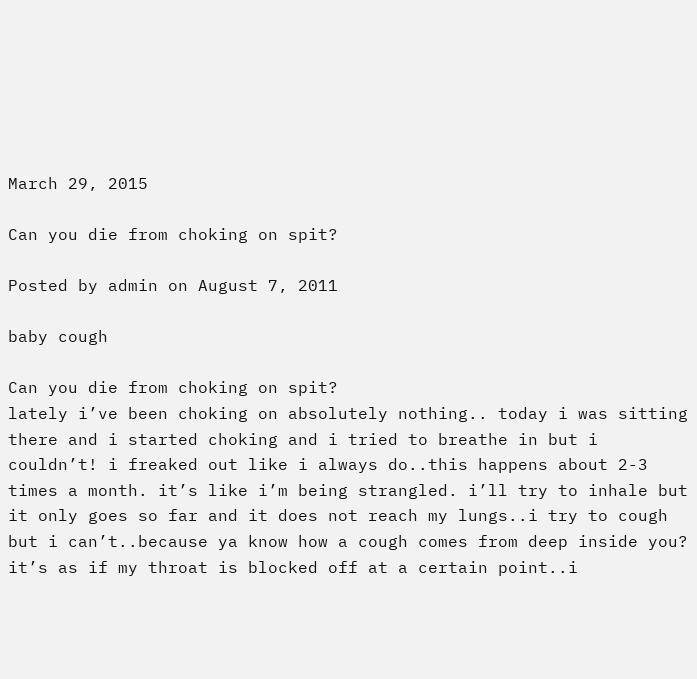March 29, 2015

Can you die from choking on spit?

Posted by admin on August 7, 2011

baby cough

Can you die from choking on spit?
lately i’ve been choking on absolutely nothing.. today i was sitting there and i started choking and i tried to breathe in but i couldn’t! i freaked out like i always do..this happens about 2-3 times a month. it’s like i’m being strangled. i’ll try to inhale but it only goes so far and it does not reach my lungs..i try to cough but i can’t..because ya know how a cough comes from deep inside you? it’s as if my throat is blocked off at a certain point..i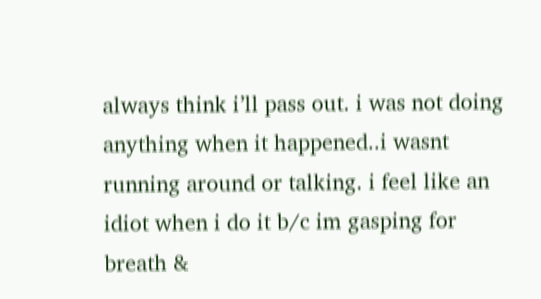always think i’ll pass out. i was not doing anything when it happened..i wasnt running around or talking. i feel like an idiot when i do it b/c im gasping for breath &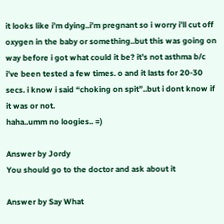it looks like i’m dying..i’m pregnant so i worry i’ll cut off oxygen in the baby or something..but this was going on way before i got what could it be? it’s not asthma b/c i’ve been tested a few times. o and it lasts for 20-30 secs. i know i said “choking on spit”..but i dont know if it was or not.
haha..umm no loogies.. =)

Answer by Jordy
You should go to the doctor and ask about it

Answer by Say What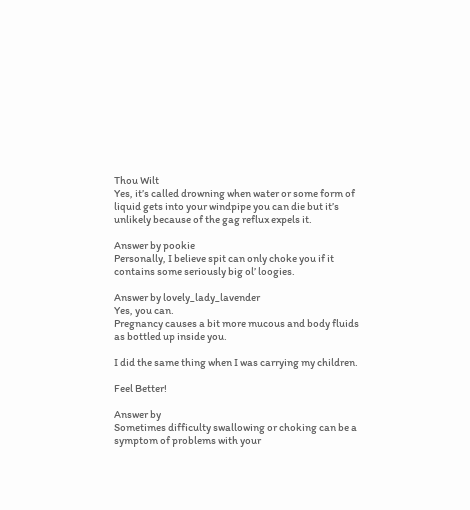Thou Wilt
Yes, it’s called drowning when water or some form of liquid gets into your windpipe you can die but it’s unlikely because of the gag reflux expels it.

Answer by pookie
Personally, I believe spit can only choke you if it contains some seriously big ol’ loogies.

Answer by lovely_lady_lavender
Yes, you can.
Pregnancy causes a bit more mucous and body fluids as bottled up inside you.

I did the same thing when I was carrying my children.

Feel Better!

Answer by
Sometimes difficulty swallowing or choking can be a symptom of problems with your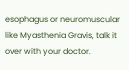esophagus or neuromuscular like Myasthenia Gravis, talk it over with your doctor.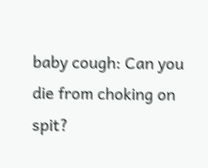baby cough: Can you die from choking on spit?